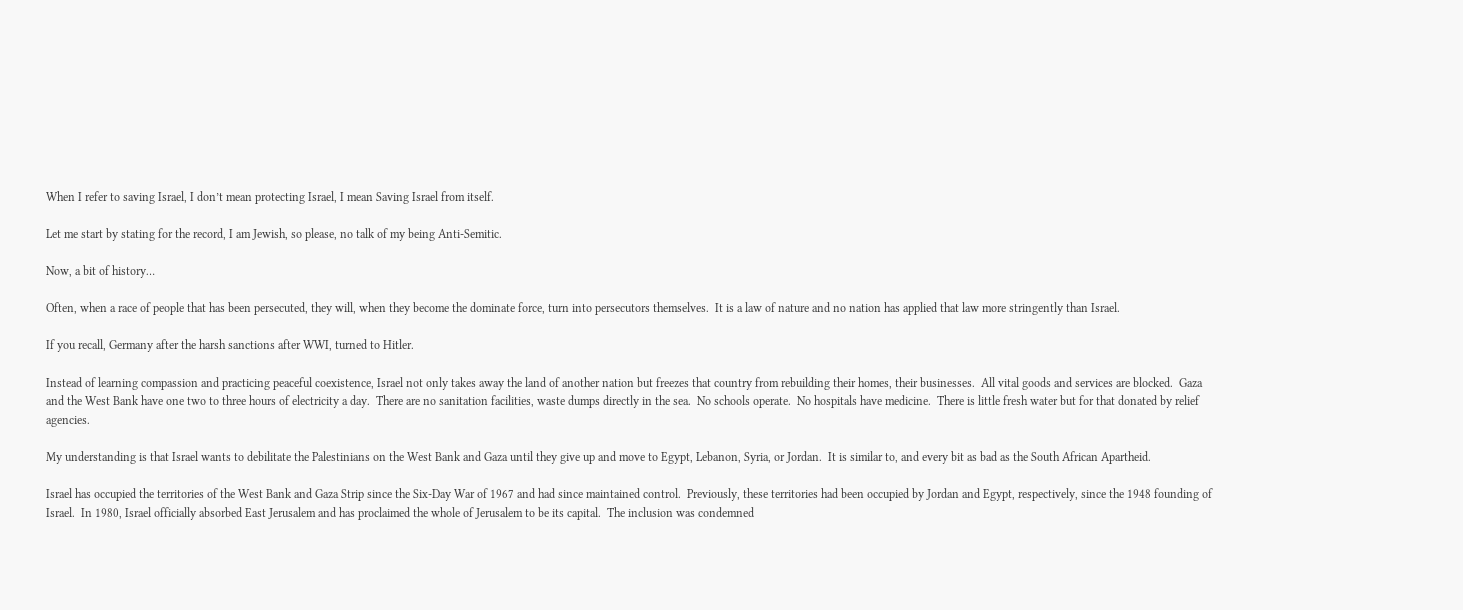When I refer to saving Israel, I don’t mean protecting Israel, I mean Saving Israel from itself.

Let me start by stating for the record, I am Jewish, so please, no talk of my being Anti-Semitic.

Now, a bit of history…

Often, when a race of people that has been persecuted, they will, when they become the dominate force, turn into persecutors themselves.  It is a law of nature and no nation has applied that law more stringently than Israel.

If you recall, Germany after the harsh sanctions after WWI, turned to Hitler.

Instead of learning compassion and practicing peaceful coexistence, Israel not only takes away the land of another nation but freezes that country from rebuilding their homes, their businesses.  All vital goods and services are blocked.  Gaza and the West Bank have one two to three hours of electricity a day.  There are no sanitation facilities, waste dumps directly in the sea.  No schools operate.  No hospitals have medicine.  There is little fresh water but for that donated by relief agencies.

My understanding is that Israel wants to debilitate the Palestinians on the West Bank and Gaza until they give up and move to Egypt, Lebanon, Syria, or Jordan.  It is similar to, and every bit as bad as the South African Apartheid.

Israel has occupied the territories of the West Bank and Gaza Strip since the Six-Day War of 1967 and had since maintained control.  Previously, these territories had been occupied by Jordan and Egypt, respectively, since the 1948 founding of Israel.  In 1980, Israel officially absorbed East Jerusalem and has proclaimed the whole of Jerusalem to be its capital.  The inclusion was condemned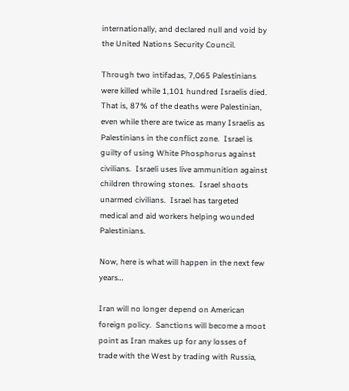internationally, and declared null and void by the United Nations Security Council.

Through two intifadas, 7,065 Palestinians were killed while 1,101 hundred Israelis died.  That is, 87% of the deaths were Palestinian, even while there are twice as many Israelis as Palestinians in the conflict zone.  Israel is guilty of using White Phosphorus against civilians.  Israeli uses live ammunition against children throwing stones.  Israel shoots unarmed civilians.  Israel has targeted medical and aid workers helping wounded Palestinians.

Now, here is what will happen in the next few years…

Iran will no longer depend on American foreign policy.  Sanctions will become a moot point as Iran makes up for any losses of trade with the West by trading with Russia,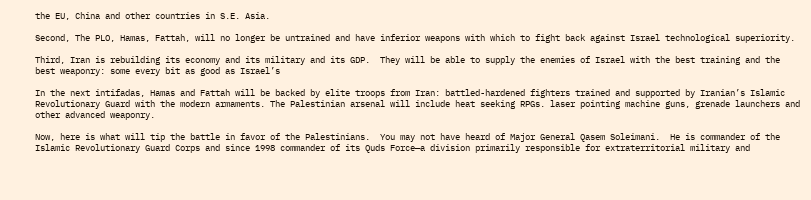the EU, China and other countries in S.E. Asia.

Second, The PLO, Hamas, Fattah, will no longer be untrained and have inferior weapons with which to fight back against Israel technological superiority.

Third, Iran is rebuilding its economy and its military and its GDP.  They will be able to supply the enemies of Israel with the best training and the best weaponry: some every bit as good as Israel’s

In the next intifadas, Hamas and Fattah will be backed by elite troops from Iran: battled-hardened fighters trained and supported by Iranian’s Islamic Revolutionary Guard with the modern armaments. The Palestinian arsenal will include heat seeking RPGs. laser pointing machine guns, grenade launchers and other advanced weaponry.

Now, here is what will tip the battle in favor of the Palestinians.  You may not have heard of Major General Qasem Soleimani.  He is commander of the Islamic Revolutionary Guard Corps and since 1998 commander of its Quds Force—a division primarily responsible for extraterritorial military and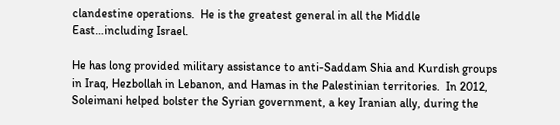clandestine operations.  He is the greatest general in all the Middle East…including Israel.

He has long provided military assistance to anti-Saddam Shia and Kurdish groups in Iraq, Hezbollah in Lebanon, and Hamas in the Palestinian territories.  In 2012, Soleimani helped bolster the Syrian government, a key Iranian ally, during the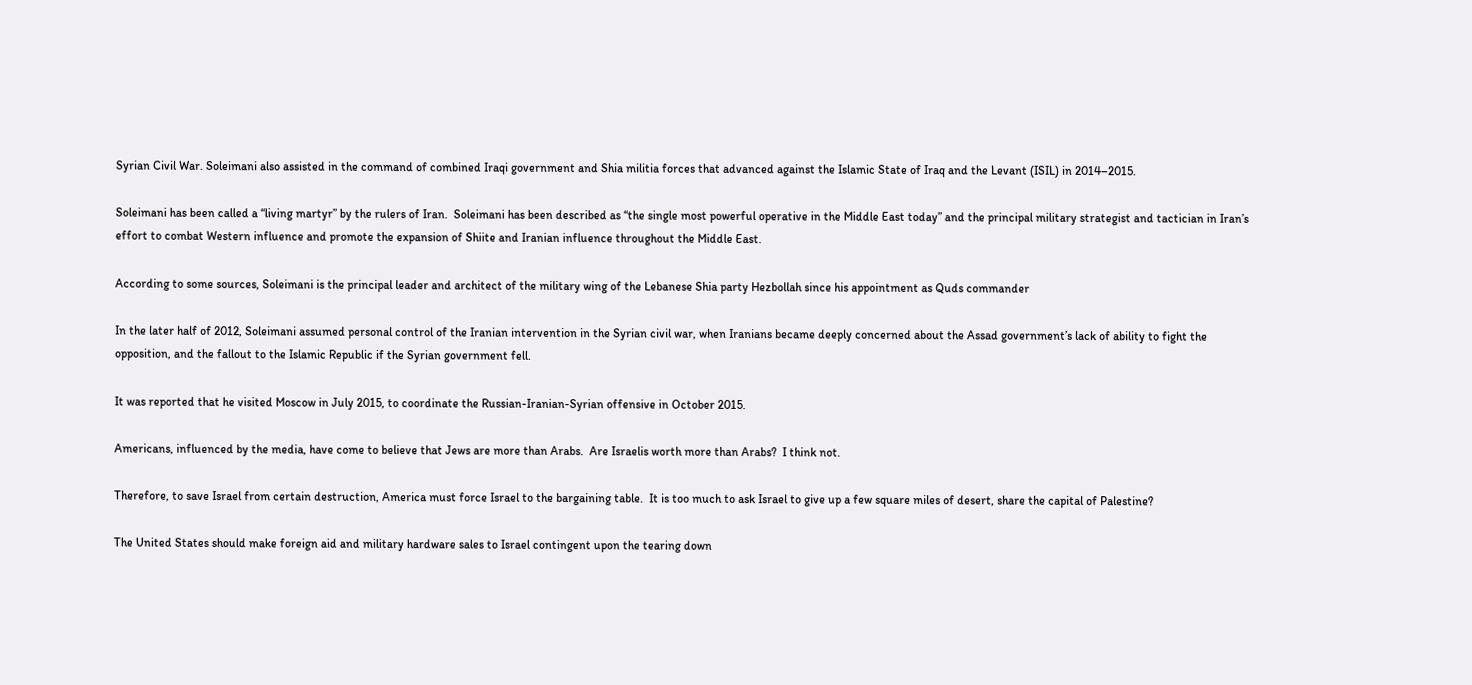Syrian Civil War. Soleimani also assisted in the command of combined Iraqi government and Shia militia forces that advanced against the Islamic State of Iraq and the Levant (ISIL) in 2014–2015.

Soleimani has been called a “living martyr” by the rulers of Iran.  Soleimani has been described as “the single most powerful operative in the Middle East today” and the principal military strategist and tactician in Iran’s effort to combat Western influence and promote the expansion of Shiite and Iranian influence throughout the Middle East.

According to some sources, Soleimani is the principal leader and architect of the military wing of the Lebanese Shia party Hezbollah since his appointment as Quds commander

In the later half of 2012, Soleimani assumed personal control of the Iranian intervention in the Syrian civil war, when Iranians became deeply concerned about the Assad government’s lack of ability to fight the opposition, and the fallout to the Islamic Republic if the Syrian government fell.

It was reported that he visited Moscow in July 2015, to coordinate the Russian-Iranian-Syrian offensive in October 2015.

Americans, influenced by the media, have come to believe that Jews are more than Arabs.  Are Israelis worth more than Arabs?  I think not.

Therefore, to save Israel from certain destruction, America must force Israel to the bargaining table.  It is too much to ask Israel to give up a few square miles of desert, share the capital of Palestine?

The United States should make foreign aid and military hardware sales to Israel contingent upon the tearing down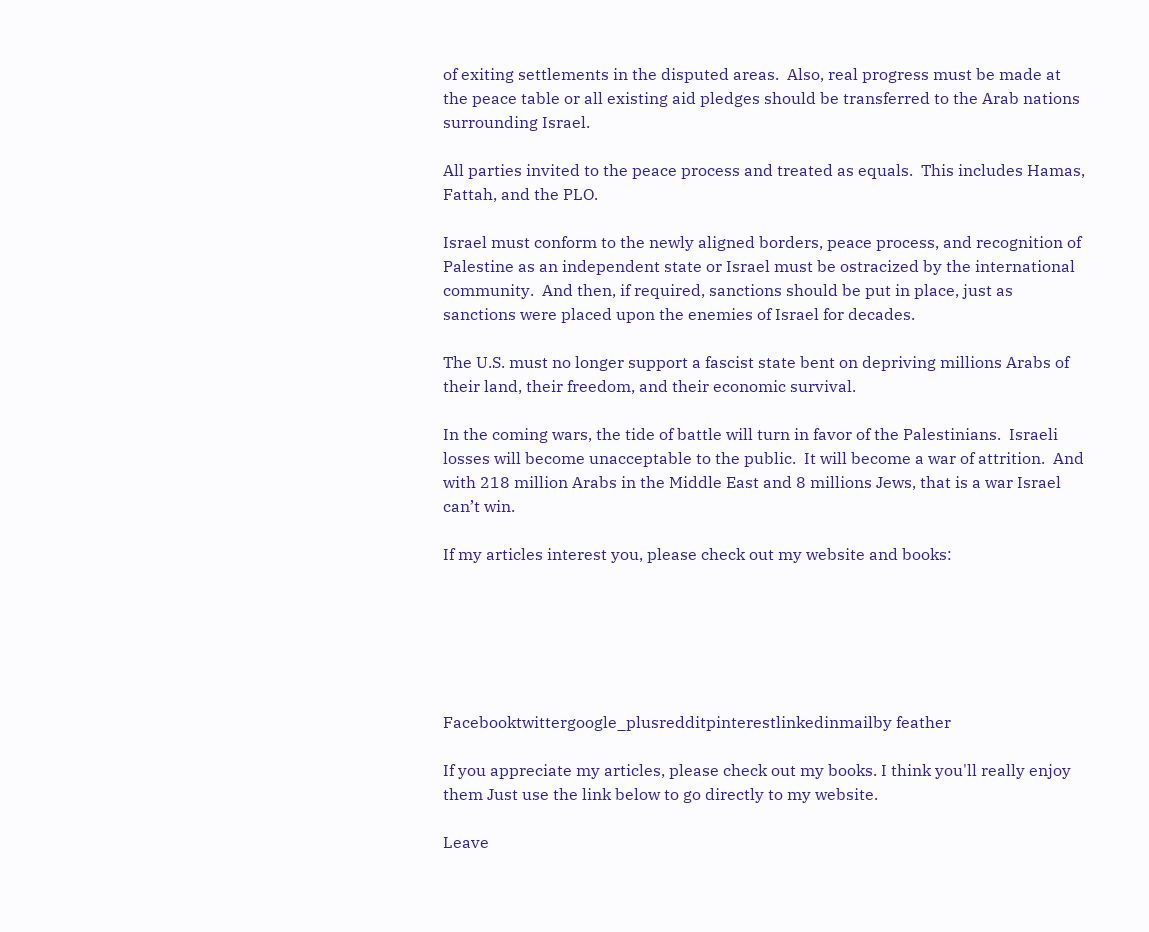of exiting settlements in the disputed areas.  Also, real progress must be made at the peace table or all existing aid pledges should be transferred to the Arab nations surrounding Israel.

All parties invited to the peace process and treated as equals.  This includes Hamas, Fattah, and the PLO.

Israel must conform to the newly aligned borders, peace process, and recognition of Palestine as an independent state or Israel must be ostracized by the international community.  And then, if required, sanctions should be put in place, just as sanctions were placed upon the enemies of Israel for decades.

The U.S. must no longer support a fascist state bent on depriving millions Arabs of their land, their freedom, and their economic survival.

In the coming wars, the tide of battle will turn in favor of the Palestinians.  Israeli losses will become unacceptable to the public.  It will become a war of attrition.  And with 218 million Arabs in the Middle East and 8 millions Jews, that is a war Israel can’t win.

If my articles interest you, please check out my website and books:






Facebooktwittergoogle_plusredditpinterestlinkedinmailby feather

If you appreciate my articles, please check out my books. I think you'll really enjoy them Just use the link below to go directly to my website.

Leave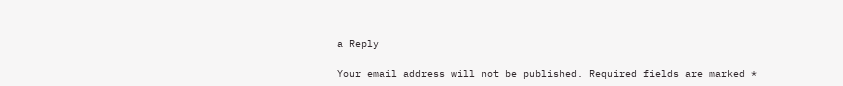a Reply

Your email address will not be published. Required fields are marked *